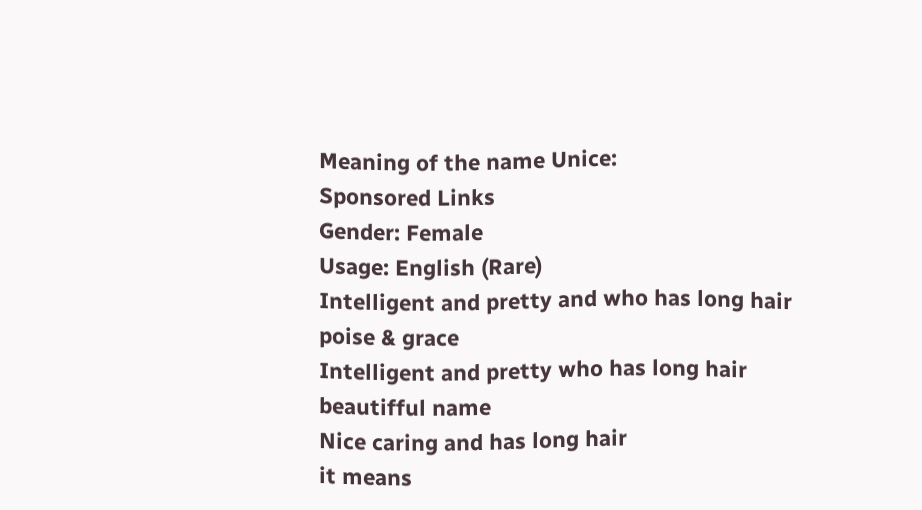Meaning of the name Unice:
Sponsored Links
Gender: Female
Usage: English (Rare)
Intelligent and pretty and who has long hair
poise & grace
Intelligent and pretty who has long hair
beautifful name
Nice caring and has long hair
it means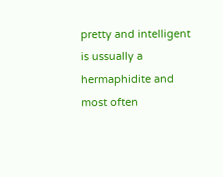pretty and intelligent
is ussually a hermaphidite and most often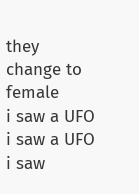they change to female
i saw a UFO
i saw a UFO
i saw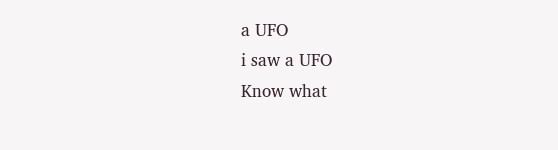a UFO
i saw a UFO
Know what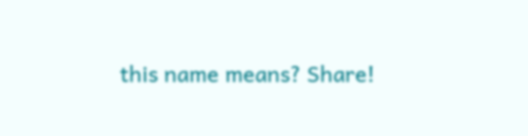this name means? Share!